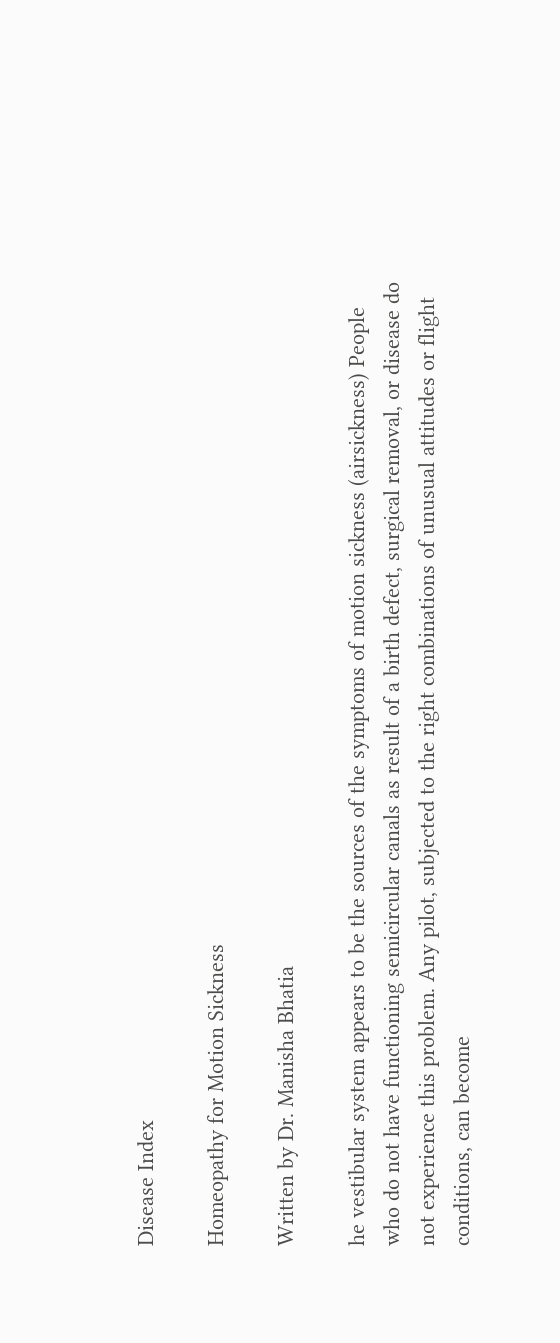Disease Index

Homeopathy for Motion Sickness

Written by Dr. Manisha Bhatia

he vestibular system appears to be the sources of the symptoms of motion sickness (airsickness) People who do not have functioning semicircular canals as result of a birth defect, surgical removal, or disease do not experience this problem. Any pilot, subjected to the right combinations of unusual attitudes or flight conditions, can become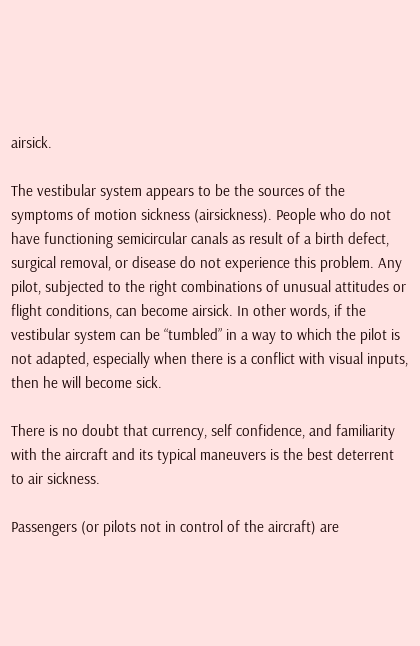airsick.

The vestibular system appears to be the sources of the symptoms of motion sickness (airsickness). People who do not have functioning semicircular canals as result of a birth defect, surgical removal, or disease do not experience this problem. Any pilot, subjected to the right combinations of unusual attitudes or flight conditions, can become airsick. In other words, if the vestibular system can be “tumbled” in a way to which the pilot is not adapted, especially when there is a conflict with visual inputs, then he will become sick.

There is no doubt that currency, self confidence, and familiarity with the aircraft and its typical maneuvers is the best deterrent to air sickness.

Passengers (or pilots not in control of the aircraft) are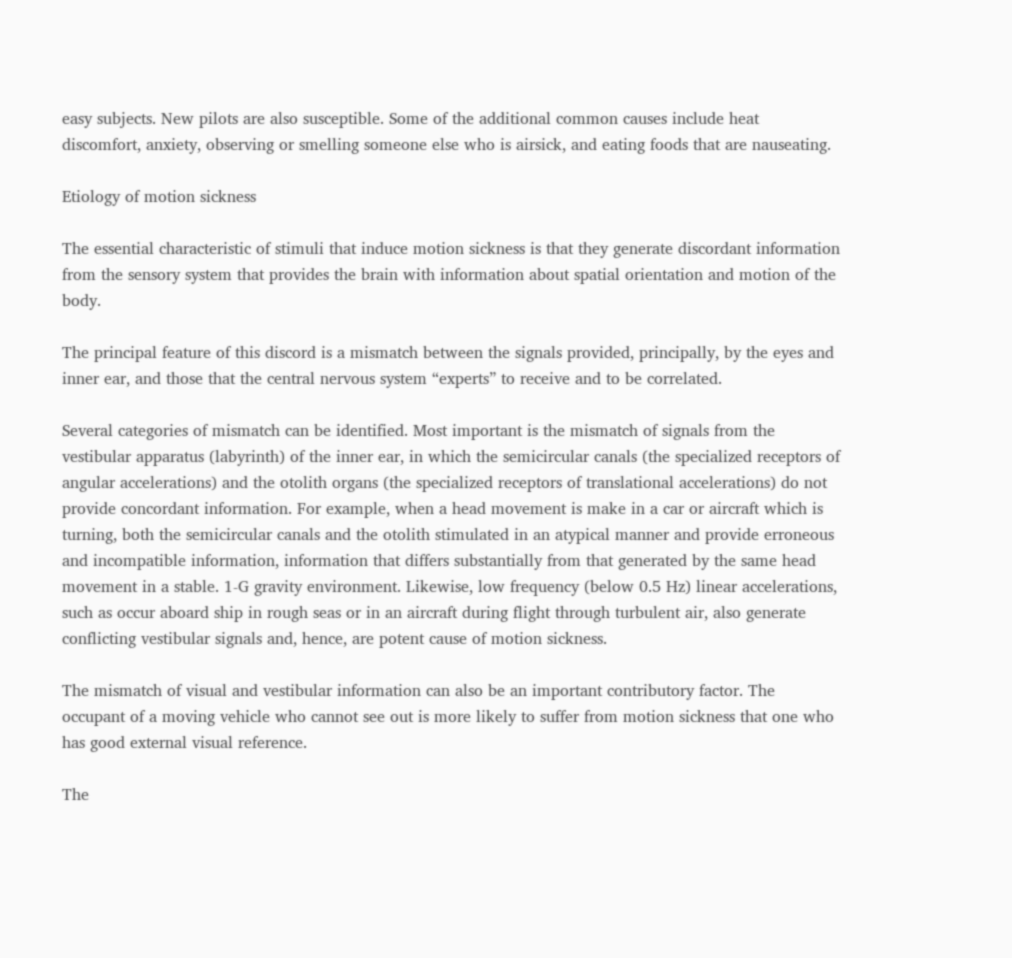easy subjects. New pilots are also susceptible. Some of the additional common causes include heat discomfort, anxiety, observing or smelling someone else who is airsick, and eating foods that are nauseating.

Etiology of motion sickness

The essential characteristic of stimuli that induce motion sickness is that they generate discordant information from the sensory system that provides the brain with information about spatial orientation and motion of the body.

The principal feature of this discord is a mismatch between the signals provided, principally, by the eyes and inner ear, and those that the central nervous system “experts” to receive and to be correlated.

Several categories of mismatch can be identified. Most important is the mismatch of signals from the vestibular apparatus (labyrinth) of the inner ear, in which the semicircular canals (the specialized receptors of angular accelerations) and the otolith organs (the specialized receptors of translational accelerations) do not provide concordant information. For example, when a head movement is make in a car or aircraft which is turning, both the semicircular canals and the otolith stimulated in an atypical manner and provide erroneous and incompatible information, information that differs substantially from that generated by the same head movement in a stable. 1-G gravity environment. Likewise, low frequency (below 0.5 Hz) linear accelerations, such as occur aboard ship in rough seas or in an aircraft during flight through turbulent air, also generate conflicting vestibular signals and, hence, are potent cause of motion sickness.

The mismatch of visual and vestibular information can also be an important contributory factor. The occupant of a moving vehicle who cannot see out is more likely to suffer from motion sickness that one who has good external visual reference.

The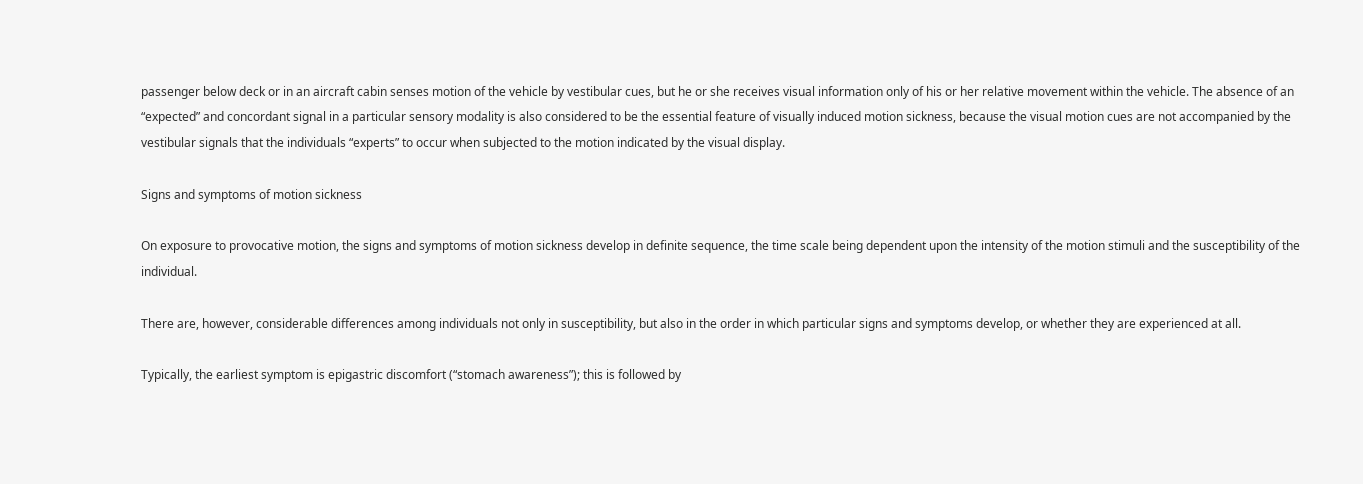passenger below deck or in an aircraft cabin senses motion of the vehicle by vestibular cues, but he or she receives visual information only of his or her relative movement within the vehicle. The absence of an “expected” and concordant signal in a particular sensory modality is also considered to be the essential feature of visually induced motion sickness, because the visual motion cues are not accompanied by the vestibular signals that the individuals “experts” to occur when subjected to the motion indicated by the visual display.

Signs and symptoms of motion sickness

On exposure to provocative motion, the signs and symptoms of motion sickness develop in definite sequence, the time scale being dependent upon the intensity of the motion stimuli and the susceptibility of the individual.

There are, however, considerable differences among individuals not only in susceptibility, but also in the order in which particular signs and symptoms develop, or whether they are experienced at all.

Typically, the earliest symptom is epigastric discomfort (“stomach awareness”); this is followed by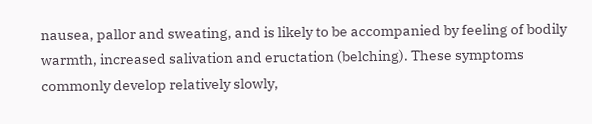nausea, pallor and sweating, and is likely to be accompanied by feeling of bodily warmth, increased salivation and eructation (belching). These symptoms commonly develop relatively slowly,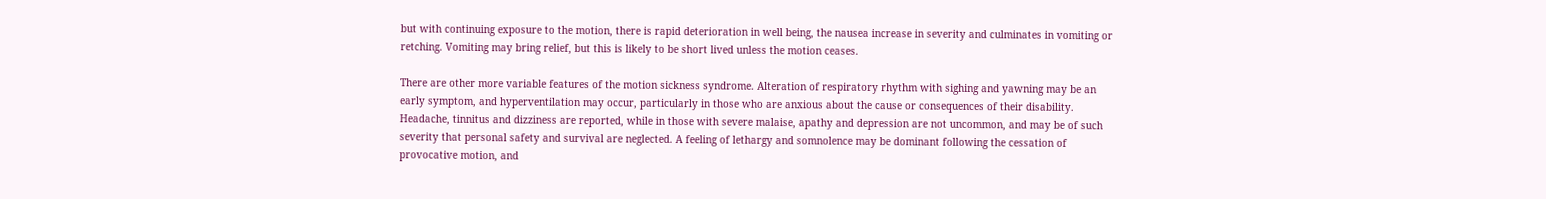but with continuing exposure to the motion, there is rapid deterioration in well being, the nausea increase in severity and culminates in vomiting or retching. Vomiting may bring relief, but this is likely to be short lived unless the motion ceases.

There are other more variable features of the motion sickness syndrome. Alteration of respiratory rhythm with sighing and yawning may be an early symptom, and hyperventilation may occur, particularly in those who are anxious about the cause or consequences of their disability. Headache, tinnitus and dizziness are reported, while in those with severe malaise, apathy and depression are not uncommon, and may be of such severity that personal safety and survival are neglected. A feeling of lethargy and somnolence may be dominant following the cessation of provocative motion, and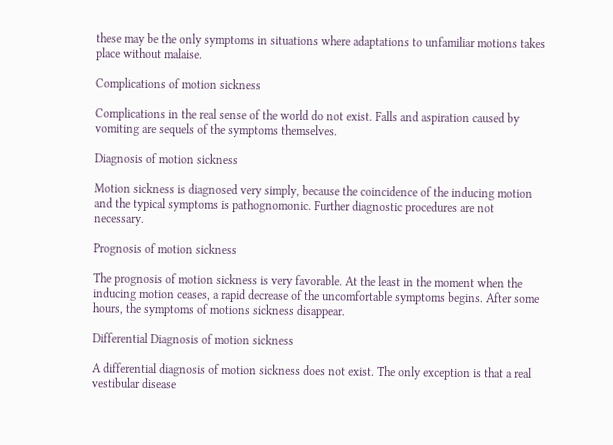these may be the only symptoms in situations where adaptations to unfamiliar motions takes place without malaise.

Complications of motion sickness

Complications in the real sense of the world do not exist. Falls and aspiration caused by vomiting are sequels of the symptoms themselves.

Diagnosis of motion sickness

Motion sickness is diagnosed very simply, because the coincidence of the inducing motion and the typical symptoms is pathognomonic. Further diagnostic procedures are not necessary.

Prognosis of motion sickness

The prognosis of motion sickness is very favorable. At the least in the moment when the inducing motion ceases, a rapid decrease of the uncomfortable symptoms begins. After some hours, the symptoms of motions sickness disappear.

Differential Diagnosis of motion sickness

A differential diagnosis of motion sickness does not exist. The only exception is that a real vestibular disease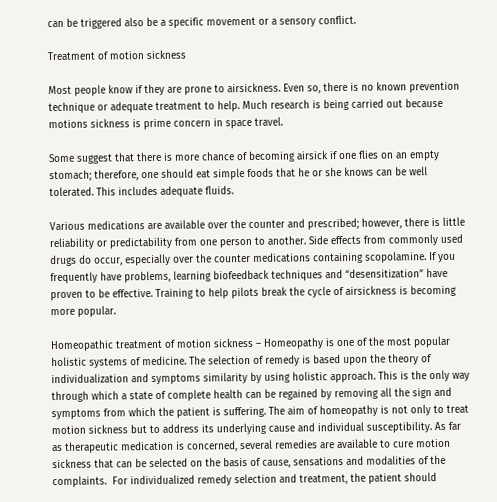can be triggered also be a specific movement or a sensory conflict.

Treatment of motion sickness

Most people know if they are prone to airsickness. Even so, there is no known prevention technique or adequate treatment to help. Much research is being carried out because motions sickness is prime concern in space travel.

Some suggest that there is more chance of becoming airsick if one flies on an empty stomach; therefore, one should eat simple foods that he or she knows can be well tolerated. This includes adequate fluids.

Various medications are available over the counter and prescribed; however, there is little reliability or predictability from one person to another. Side effects from commonly used drugs do occur, especially over the counter medications containing scopolamine. If you frequently have problems, learning biofeedback techniques and “desensitization” have proven to be effective. Training to help pilots break the cycle of airsickness is becoming more popular.

Homeopathic treatment of motion sickness – Homeopathy is one of the most popular holistic systems of medicine. The selection of remedy is based upon the theory of individualization and symptoms similarity by using holistic approach. This is the only way through which a state of complete health can be regained by removing all the sign and symptoms from which the patient is suffering. The aim of homeopathy is not only to treat motion sickness but to address its underlying cause and individual susceptibility. As far as therapeutic medication is concerned, several remedies are available to cure motion sickness that can be selected on the basis of cause, sensations and modalities of the complaints.  For individualized remedy selection and treatment, the patient should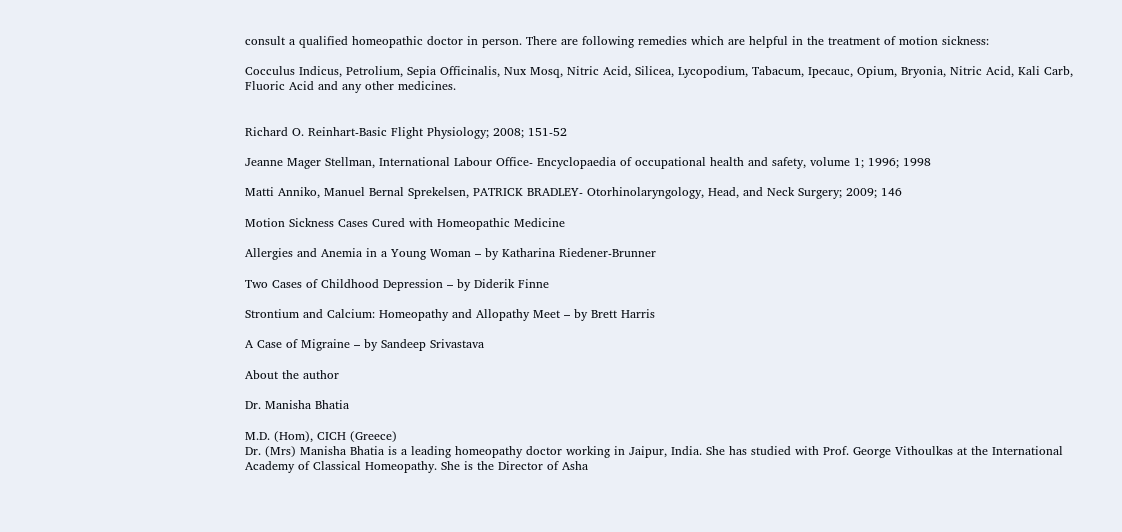consult a qualified homeopathic doctor in person. There are following remedies which are helpful in the treatment of motion sickness:

Cocculus Indicus, Petrolium, Sepia Officinalis, Nux Mosq, Nitric Acid, Silicea, Lycopodium, Tabacum, Ipecauc, Opium, Bryonia, Nitric Acid, Kali Carb, Fluoric Acid and any other medicines.


Richard O. Reinhart-Basic Flight Physiology; 2008; 151-52

Jeanne Mager Stellman, International Labour Office- Encyclopaedia of occupational health and safety, volume 1; 1996; 1998

Matti Anniko, Manuel Bernal Sprekelsen, PATRICK BRADLEY- Otorhinolaryngology, Head, and Neck Surgery; 2009; 146

Motion Sickness Cases Cured with Homeopathic Medicine

Allergies and Anemia in a Young Woman – by Katharina Riedener-Brunner

Two Cases of Childhood Depression – by Diderik Finne

Strontium and Calcium: Homeopathy and Allopathy Meet – by Brett Harris

A Case of Migraine – by Sandeep Srivastava

About the author

Dr. Manisha Bhatia

M.D. (Hom), CICH (Greece)
Dr. (Mrs) Manisha Bhatia is a leading homeopathy doctor working in Jaipur, India. She has studied with Prof. George Vithoulkas at the International Academy of Classical Homeopathy. She is the Director of Asha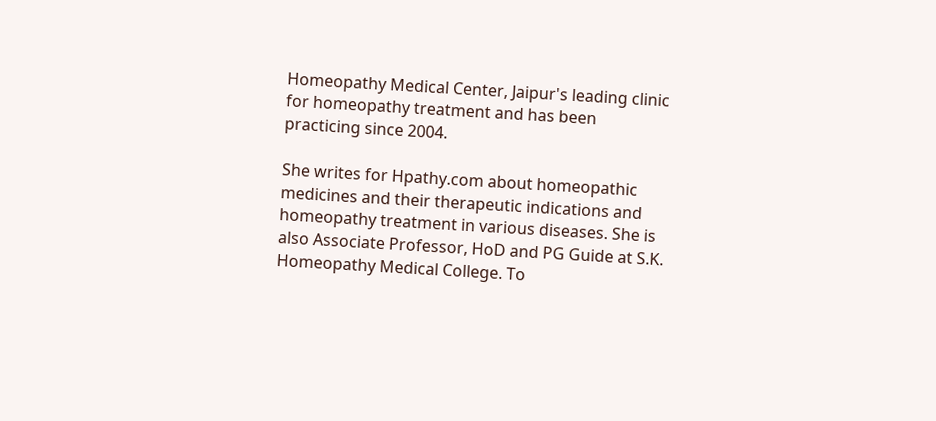Homeopathy Medical Center, Jaipur's leading clinic for homeopathy treatment and has been practicing since 2004.

She writes for Hpathy.com about homeopathic medicines and their therapeutic indications and homeopathy treatment in various diseases. She is also Associate Professor, HoD and PG Guide at S.K. Homeopathy Medical College. To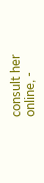consult her online, -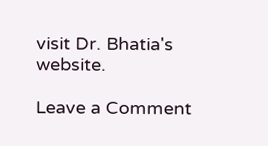visit Dr. Bhatia's website.

Leave a Comment